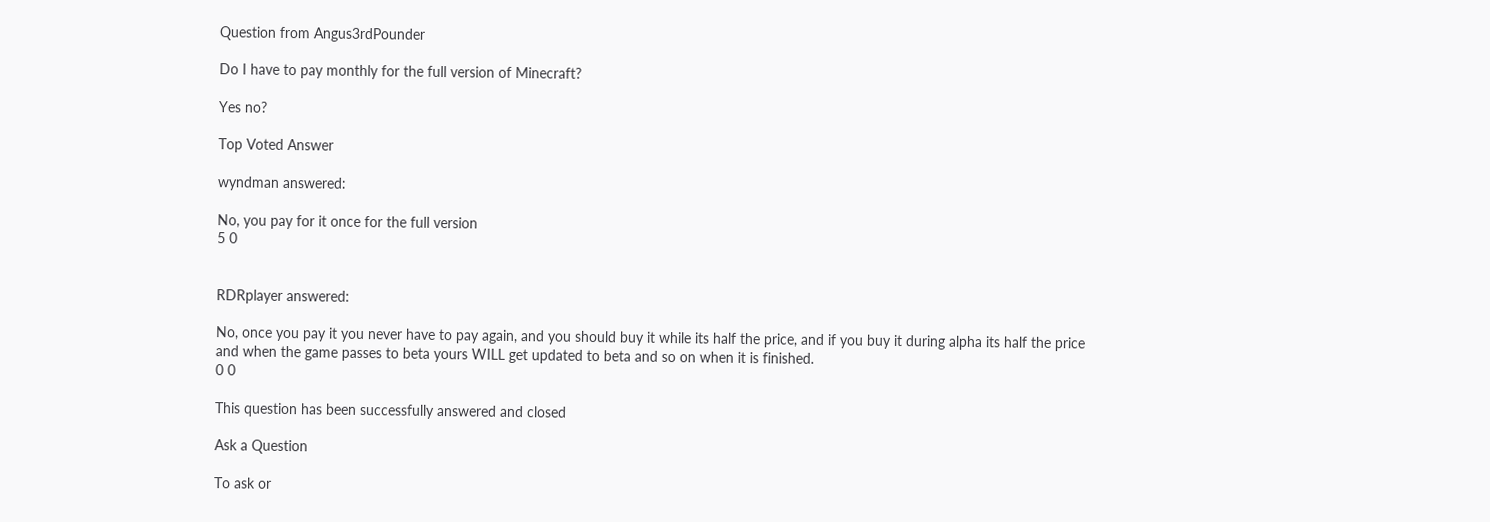Question from Angus3rdPounder

Do I have to pay monthly for the full version of Minecraft?

Yes no?

Top Voted Answer

wyndman answered:

No, you pay for it once for the full version
5 0


RDRplayer answered:

No, once you pay it you never have to pay again, and you should buy it while its half the price, and if you buy it during alpha its half the price and when the game passes to beta yours WILL get updated to beta and so on when it is finished.
0 0

This question has been successfully answered and closed

Ask a Question

To ask or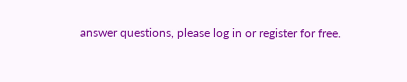answer questions, please log in or register for free.